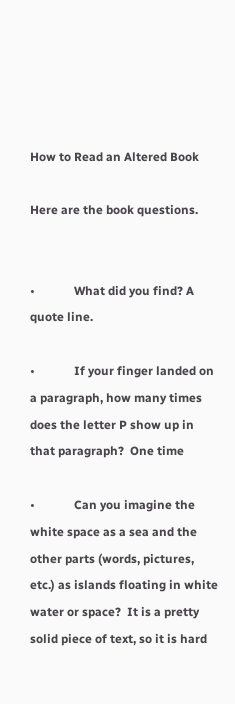How to Read an Altered Book

Here are the book questions.


•             What did you find? A quote line.

•             If your finger landed on a paragraph, how many times does the letter P show up in that paragraph?  One time

•             Can you imagine the white space as a sea and the other parts (words, pictures, etc.) as islands floating in white water or space?  It is a pretty solid piece of text, so it is hard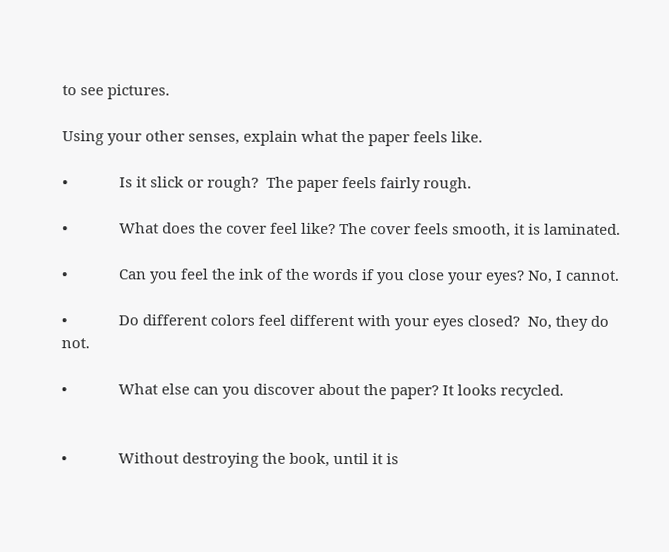to see pictures.

Using your other senses, explain what the paper feels like.

•             Is it slick or rough?  The paper feels fairly rough.

•             What does the cover feel like? The cover feels smooth, it is laminated.

•             Can you feel the ink of the words if you close your eyes? No, I cannot.

•             Do different colors feel different with your eyes closed?  No, they do not.

•             What else can you discover about the paper? It looks recycled.


•             Without destroying the book, until it is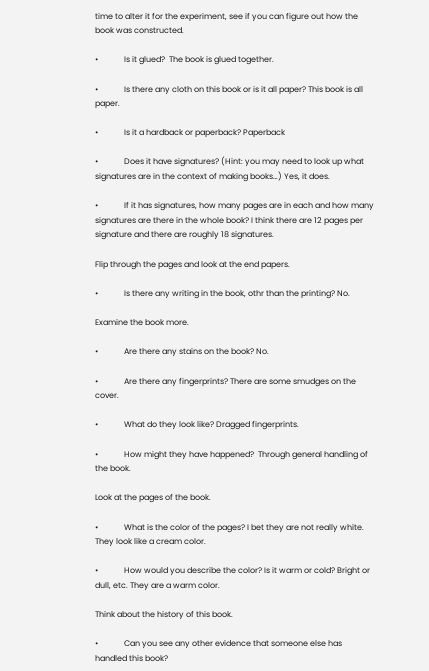time to alter it for the experiment, see if you can figure out how the book was constructed.

•             Is it glued?  The book is glued together.

•             Is there any cloth on this book or is it all paper? This book is all paper.

•             Is it a hardback or paperback? Paperback

•             Does it have signatures? (Hint: you may need to look up what signatures are in the context of making books…) Yes, it does.

•             If it has signatures, how many pages are in each and how many signatures are there in the whole book? I think there are 12 pages per signature and there are roughly 18 signatures.

Flip through the pages and look at the end papers.

•             Is there any writing in the book, othr than the printing? No.

Examine the book more.

•             Are there any stains on the book? No.

•             Are there any fingerprints? There are some smudges on the cover.

•             What do they look like? Dragged fingerprints.

•             How might they have happened?  Through general handling of the book.

Look at the pages of the book.

•             What is the color of the pages? I bet they are not really white. They look like a cream color.

•             How would you describe the color? Is it warm or cold? Bright or dull, etc. They are a warm color.

Think about the history of this book.

•             Can you see any other evidence that someone else has handled this book?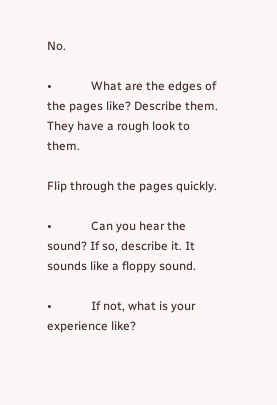No.

•             What are the edges of the pages like? Describe them. They have a rough look to them.

Flip through the pages quickly.

•             Can you hear the sound? If so, describe it. It sounds like a floppy sound.

•             If not, what is your experience like?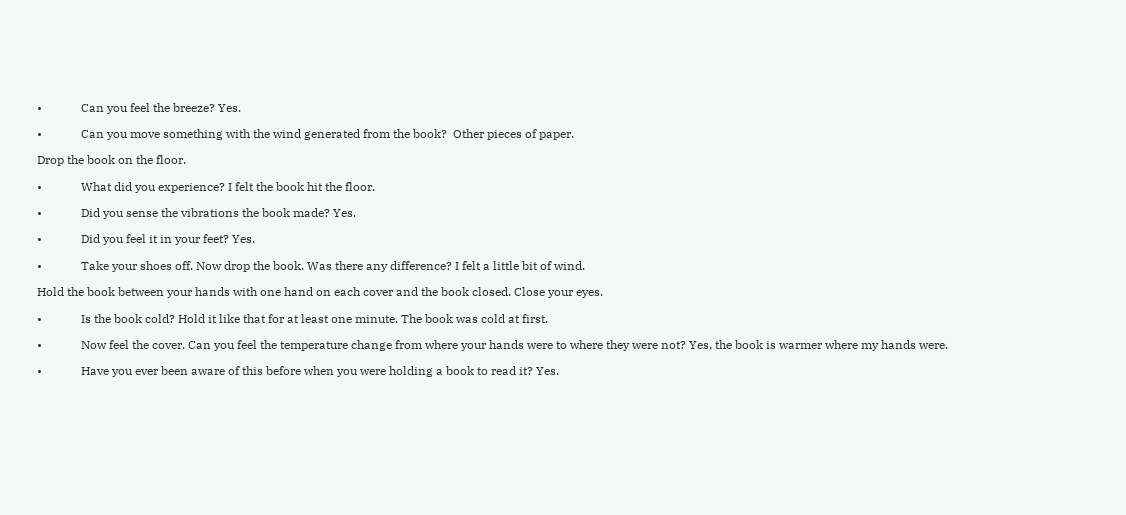•             Can you feel the breeze? Yes.

•             Can you move something with the wind generated from the book?  Other pieces of paper.

Drop the book on the floor.

•             What did you experience? I felt the book hit the floor.

•             Did you sense the vibrations the book made? Yes.

•             Did you feel it in your feet? Yes.

•             Take your shoes off. Now drop the book. Was there any difference? I felt a little bit of wind.

Hold the book between your hands with one hand on each cover and the book closed. Close your eyes.

•             Is the book cold? Hold it like that for at least one minute. The book was cold at first.

•             Now feel the cover. Can you feel the temperature change from where your hands were to where they were not? Yes, the book is warmer where my hands were.

•             Have you ever been aware of this before when you were holding a book to read it? Yes.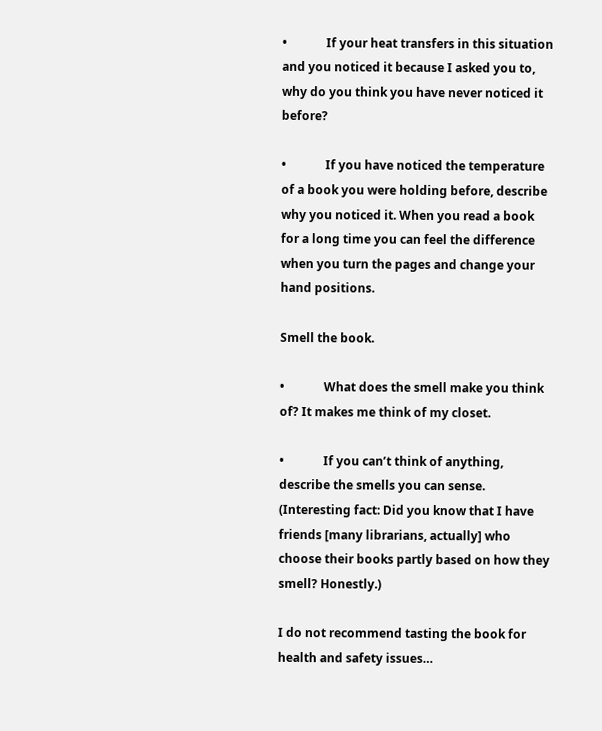•             If your heat transfers in this situation and you noticed it because I asked you to, why do you think you have never noticed it before?

•             If you have noticed the temperature of a book you were holding before, describe why you noticed it. When you read a book for a long time you can feel the difference when you turn the pages and change your hand positions.

Smell the book.

•             What does the smell make you think of? It makes me think of my closet.

•             If you can’t think of anything, describe the smells you can sense. (Interesting fact: Did you know that I have friends [many librarians, actually] who choose their books partly based on how they smell? Honestly.)

I do not recommend tasting the book for health and safety issues…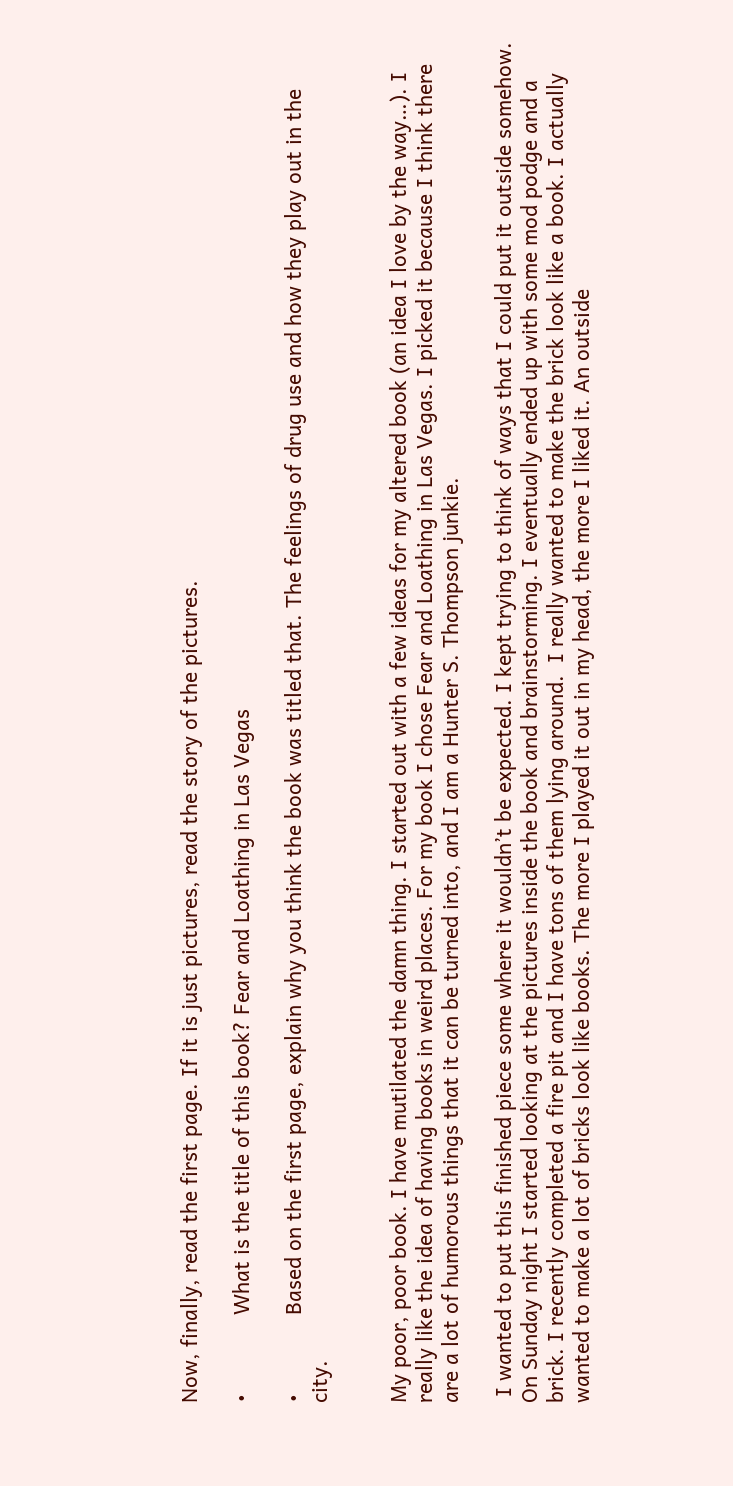Now, finally, read the first page. If it is just pictures, read the story of the pictures.

•             What is the title of this book? Fear and Loathing in Las Vegas

•             Based on the first page, explain why you think the book was titled that. The feelings of drug use and how they play out in the city.


My poor, poor book. I have mutilated the damn thing. I started out with a few ideas for my altered book (an idea I love by the way…). I really like the idea of having books in weird places. For my book I chose Fear and Loathing in Las Vegas. I picked it because I think there are a lot of humorous things that it can be turned into, and I am a Hunter S. Thompson junkie.

 I wanted to put this finished piece some where it wouldn’t be expected. I kept trying to think of ways that I could put it outside somehow. On Sunday night I started looking at the pictures inside the book and brainstorming. I eventually ended up with some mod podge and a brick. I recently completed a fire pit and I have tons of them lying around.  I really wanted to make the brick look like a book. I actually wanted to make a lot of bricks look like books. The more I played it out in my head, the more I liked it. An outside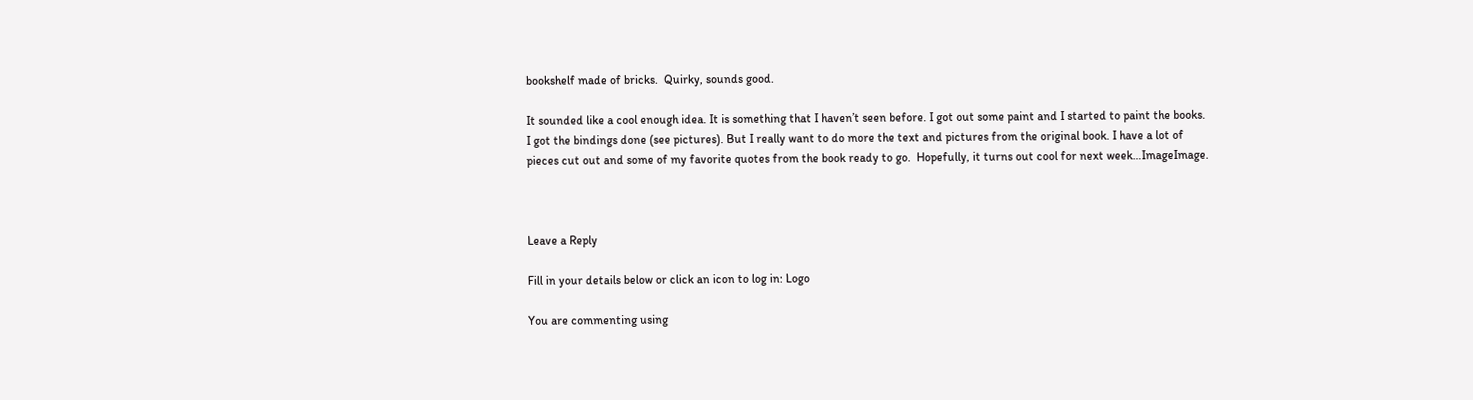bookshelf made of bricks.  Quirky, sounds good.

It sounded like a cool enough idea. It is something that I haven’t seen before. I got out some paint and I started to paint the books. I got the bindings done (see pictures). But I really want to do more the text and pictures from the original book. I have a lot of pieces cut out and some of my favorite quotes from the book ready to go.  Hopefully, it turns out cool for next week…ImageImage.



Leave a Reply

Fill in your details below or click an icon to log in: Logo

You are commenting using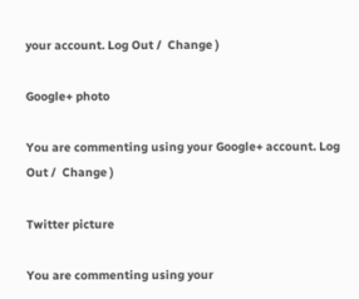your account. Log Out /  Change )

Google+ photo

You are commenting using your Google+ account. Log Out /  Change )

Twitter picture

You are commenting using your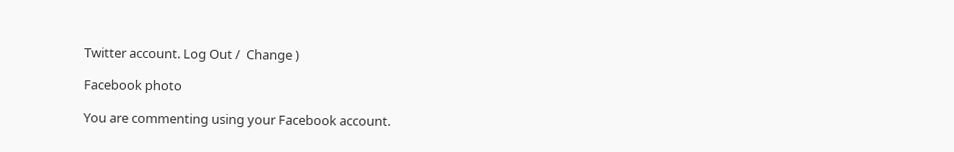Twitter account. Log Out /  Change )

Facebook photo

You are commenting using your Facebook account.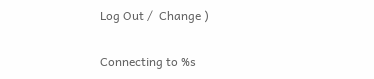Log Out /  Change )

Connecting to %s